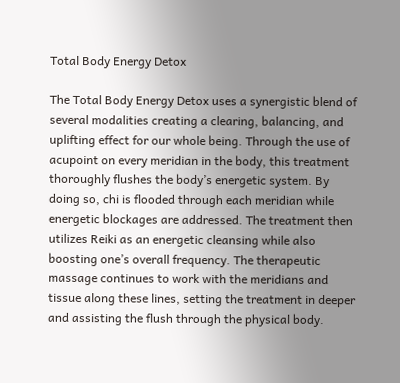Total Body Energy Detox

The Total Body Energy Detox uses a synergistic blend of several modalities creating a clearing, balancing, and uplifting effect for our whole being. Through the use of acupoint on every meridian in the body, this treatment thoroughly flushes the body’s energetic system. By doing so, chi is flooded through each meridian while energetic blockages are addressed. The treatment then utilizes Reiki as an energetic cleansing while also boosting one’s overall frequency. The therapeutic massage continues to work with the meridians and tissue along these lines, setting the treatment in deeper and assisting the flush through the physical body.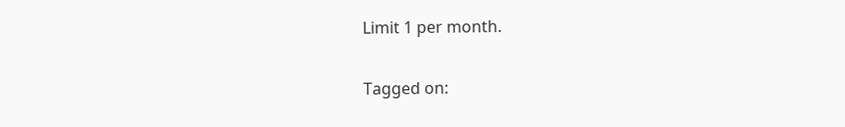Limit 1 per month.

Tagged on: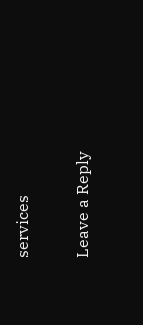services

Leave a Reply